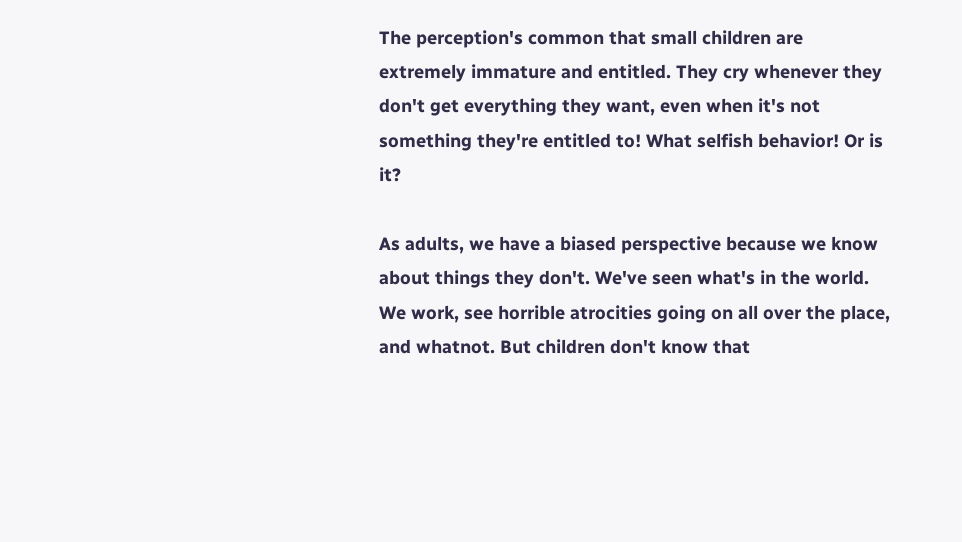The perception's common that small children are extremely immature and entitled. They cry whenever they don't get everything they want, even when it's not something they're entitled to! What selfish behavior! Or is it?

As adults, we have a biased perspective because we know about things they don't. We've seen what's in the world. We work, see horrible atrocities going on all over the place, and whatnot. But children don't know that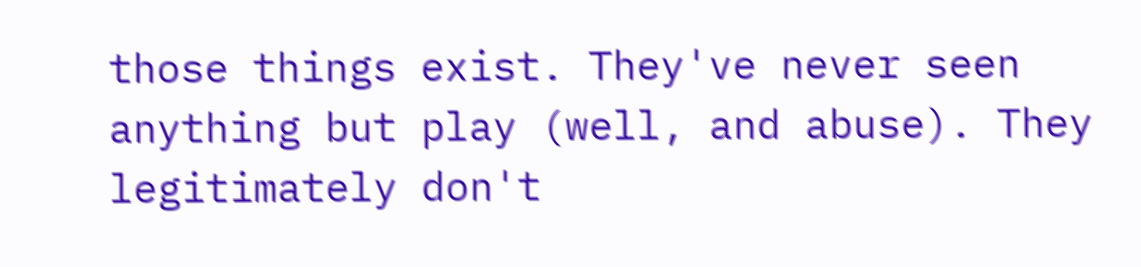those things exist. They've never seen anything but play (well, and abuse). They legitimately don't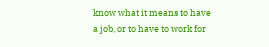know what it means to have a job, or to have to work for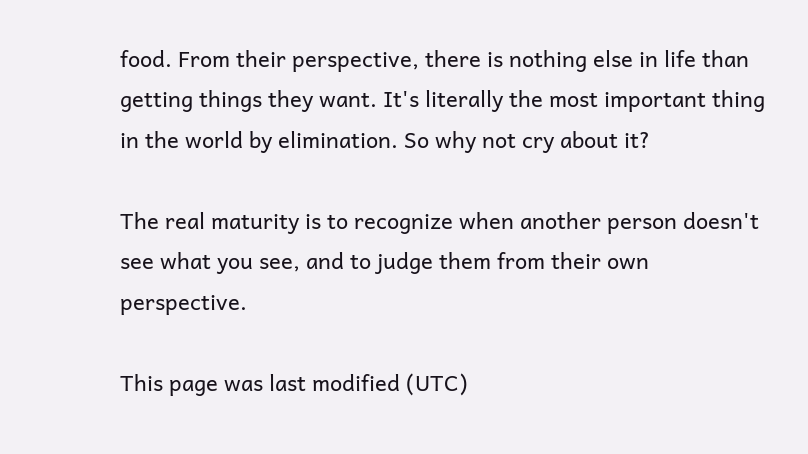food. From their perspective, there is nothing else in life than getting things they want. It's literally the most important thing in the world by elimination. So why not cry about it?

The real maturity is to recognize when another person doesn't see what you see, and to judge them from their own perspective.

This page was last modified (UTC)